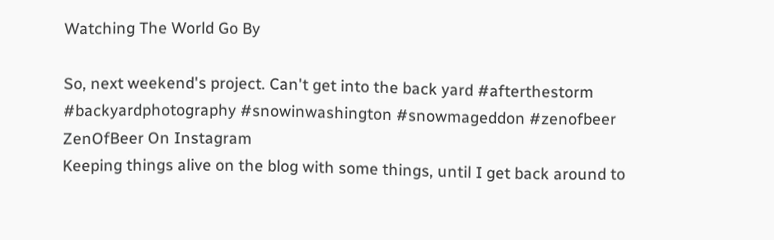Watching The World Go By

So, next weekend's project. Can't get into the back yard #afterthestorm #backyardphotography #snowinwashington #snowmageddon #zenofbeer
ZenOfBeer On Instagram
Keeping things alive on the blog with some things, until I get back around to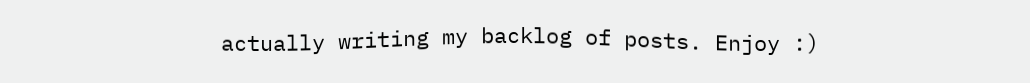actually writing my backlog of posts. Enjoy :)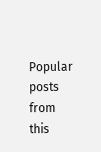Popular posts from this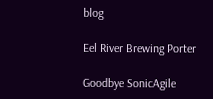blog

Eel River Brewing Porter

Goodbye SonicAgile